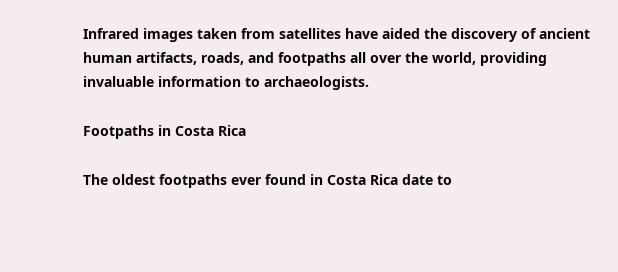Infrared images taken from satellites have aided the discovery of ancient human artifacts, roads, and footpaths all over the world, providing invaluable information to archaeologists.

Footpaths in Costa Rica

The oldest footpaths ever found in Costa Rica date to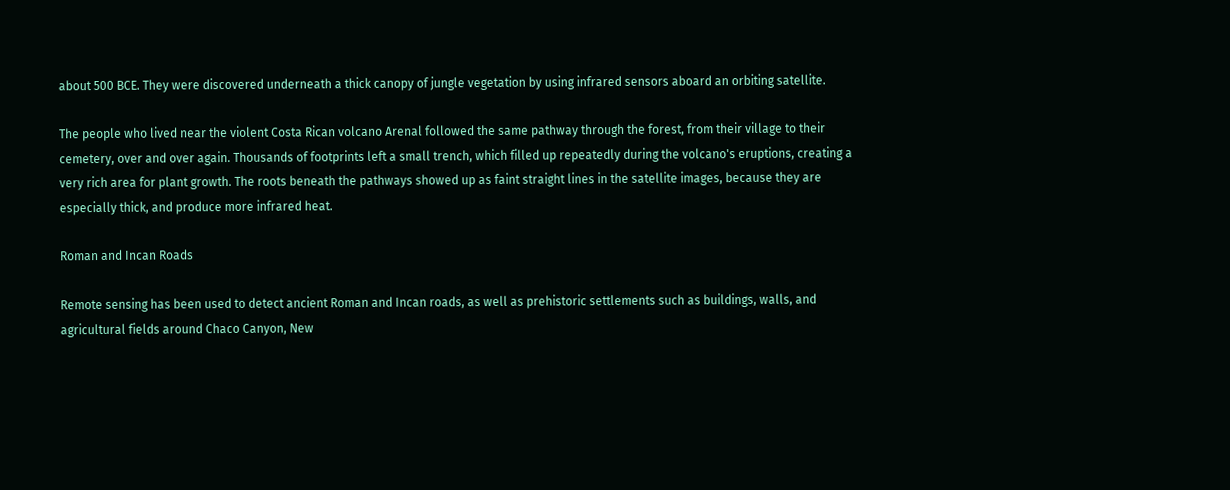about 500 BCE. They were discovered underneath a thick canopy of jungle vegetation by using infrared sensors aboard an orbiting satellite.

The people who lived near the violent Costa Rican volcano Arenal followed the same pathway through the forest, from their village to their cemetery, over and over again. Thousands of footprints left a small trench, which filled up repeatedly during the volcano's eruptions, creating a very rich area for plant growth. The roots beneath the pathways showed up as faint straight lines in the satellite images, because they are especially thick, and produce more infrared heat.

Roman and Incan Roads

Remote sensing has been used to detect ancient Roman and Incan roads, as well as prehistoric settlements such as buildings, walls, and agricultural fields around Chaco Canyon, New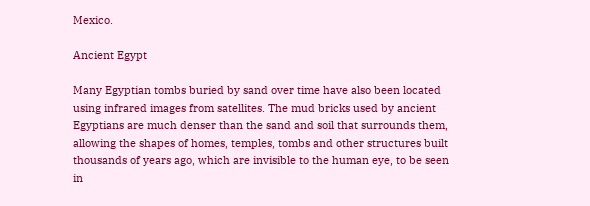Mexico.

Ancient Egypt

Many Egyptian tombs buried by sand over time have also been located using infrared images from satellites. The mud bricks used by ancient Egyptians are much denser than the sand and soil that surrounds them, allowing the shapes of homes, temples, tombs and other structures built thousands of years ago, which are invisible to the human eye, to be seen in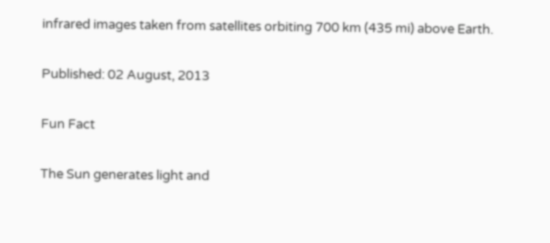infrared images taken from satellites orbiting 700 km (435 mi) above Earth.

Published: 02 August, 2013

Fun Fact

The Sun generates light and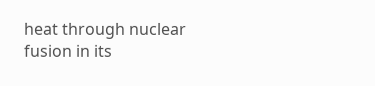heat through nuclear fusion in its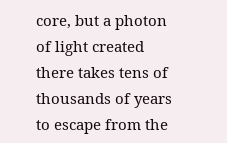core, but a photon of light created there takes tens of thousands of years to escape from the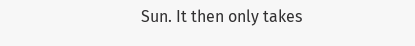Sun. It then only takes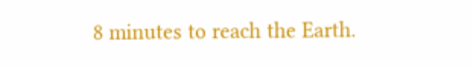8 minutes to reach the Earth.